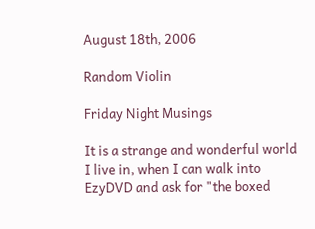August 18th, 2006

Random Violin

Friday Night Musings

It is a strange and wonderful world I live in, when I can walk into EzyDVD and ask for "the boxed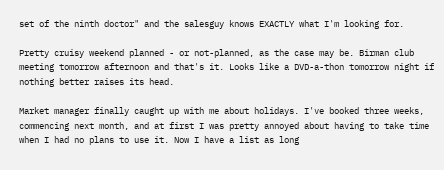set of the ninth doctor" and the salesguy knows EXACTLY what I'm looking for.

Pretty cruisy weekend planned - or not-planned, as the case may be. Birman club meeting tomorrow afternoon and that's it. Looks like a DVD-a-thon tomorrow night if nothing better raises its head.

Market manager finally caught up with me about holidays. I've booked three weeks, commencing next month, and at first I was pretty annoyed about having to take time when I had no plans to use it. Now I have a list as long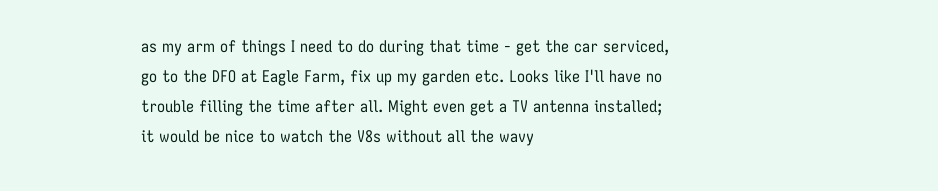as my arm of things I need to do during that time - get the car serviced, go to the DFO at Eagle Farm, fix up my garden etc. Looks like I'll have no trouble filling the time after all. Might even get a TV antenna installed; it would be nice to watch the V8s without all the wavy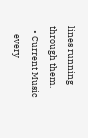lines running through them.
  • Current Music
    every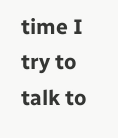time I try to talk to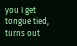you I get tongue tied, turns out